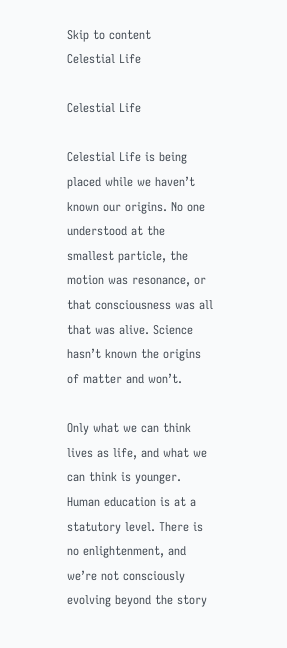Skip to content
Celestial Life

Celestial Life

Celestial Life is being placed while we haven’t known our origins. No one understood at the smallest particle, the motion was resonance, or that consciousness was all that was alive. Science hasn’t known the origins of matter and won’t.

Only what we can think lives as life, and what we can think is younger. Human education is at a statutory level. There is no enlightenment, and we’re not consciously evolving beyond the story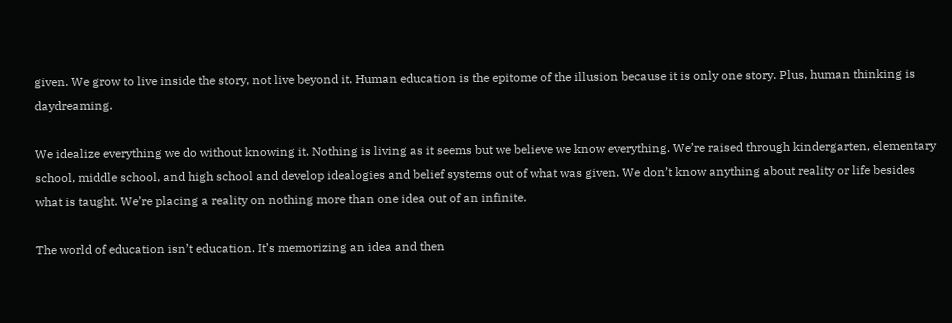given. We grow to live inside the story, not live beyond it. Human education is the epitome of the illusion because it is only one story. Plus, human thinking is daydreaming.

We idealize everything we do without knowing it. Nothing is living as it seems but we believe we know everything. We’re raised through kindergarten, elementary school, middle school, and high school and develop idealogies and belief systems out of what was given. We don’t know anything about reality or life besides what is taught. We’re placing a reality on nothing more than one idea out of an infinite.

The world of education isn’t education. It’s memorizing an idea and then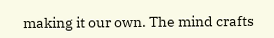making it our own. The mind crafts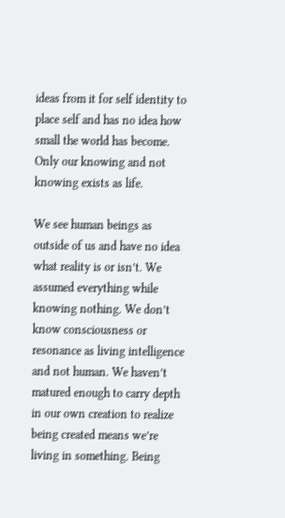ideas from it for self identity to place self and has no idea how small the world has become. Only our knowing and not knowing exists as life.

We see human beings as outside of us and have no idea what reality is or isn’t. We assumed everything while knowing nothing. We don’t know consciousness or resonance as living intelligence and not human. We haven’t matured enough to carry depth in our own creation to realize being created means we’re living in something. Being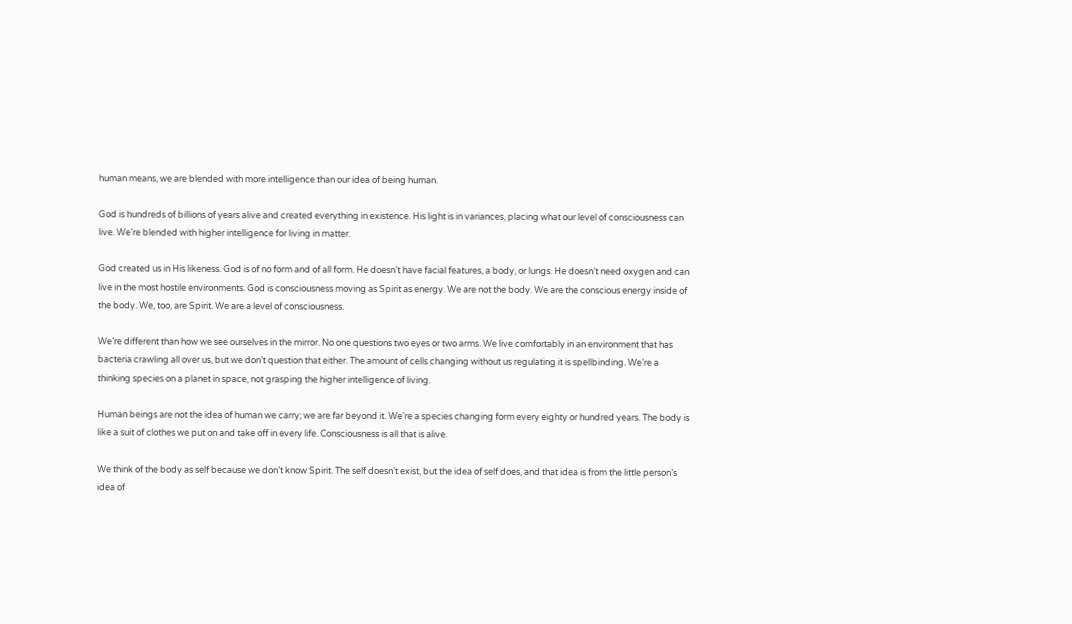human means, we are blended with more intelligence than our idea of being human.

God is hundreds of billions of years alive and created everything in existence. His light is in variances, placing what our level of consciousness can live. We’re blended with higher intelligence for living in matter.

God created us in His likeness. God is of no form and of all form. He doesn’t have facial features, a body, or lungs. He doesn’t need oxygen and can live in the most hostile environments. God is consciousness moving as Spirit as energy. We are not the body. We are the conscious energy inside of the body. We, too, are Spirit. We are a level of consciousness.

We’re different than how we see ourselves in the mirror. No one questions two eyes or two arms. We live comfortably in an environment that has bacteria crawling all over us, but we don’t question that either. The amount of cells changing without us regulating it is spellbinding. We’re a thinking species on a planet in space, not grasping the higher intelligence of living.

Human beings are not the idea of human we carry; we are far beyond it. We’re a species changing form every eighty or hundred years. The body is like a suit of clothes we put on and take off in every life. Consciousness is all that is alive.

We think of the body as self because we don’t know Spirit. The self doesn’t exist, but the idea of self does, and that idea is from the little person’s idea of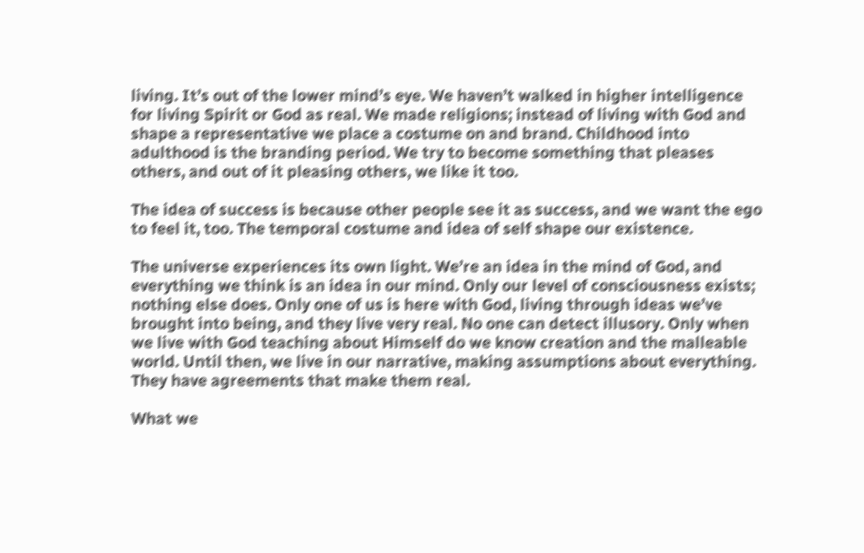living. It’s out of the lower mind’s eye. We haven’t walked in higher intelligence for living Spirit or God as real. We made religions; instead of living with God and shape a representative we place a costume on and brand. Childhood into adulthood is the branding period. We try to become something that pleases others, and out of it pleasing others, we like it too.

The idea of success is because other people see it as success, and we want the ego to feel it, too. The temporal costume and idea of self shape our existence.

The universe experiences its own light. We’re an idea in the mind of God, and everything we think is an idea in our mind. Only our level of consciousness exists; nothing else does. Only one of us is here with God, living through ideas we’ve brought into being, and they live very real. No one can detect illusory. Only when we live with God teaching about Himself do we know creation and the malleable world. Until then, we live in our narrative, making assumptions about everything. They have agreements that make them real.

What we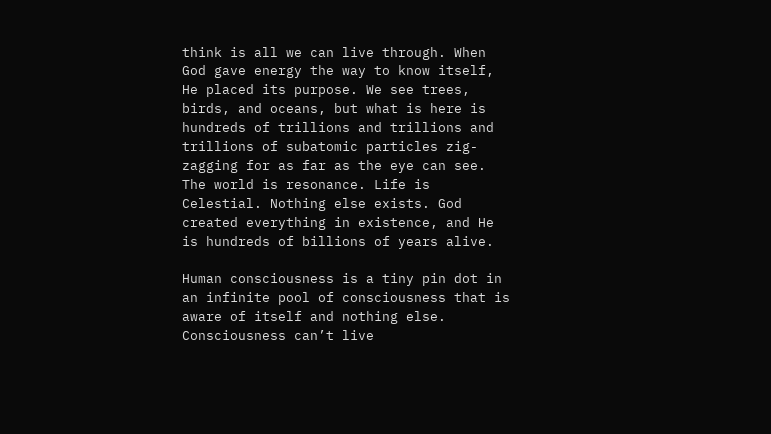think is all we can live through. When God gave energy the way to know itself, He placed its purpose. We see trees, birds, and oceans, but what is here is hundreds of trillions and trillions and trillions of subatomic particles zig-zagging for as far as the eye can see. The world is resonance. Life is Celestial. Nothing else exists. God created everything in existence, and He is hundreds of billions of years alive.

Human consciousness is a tiny pin dot in an infinite pool of consciousness that is aware of itself and nothing else. Consciousness can’t live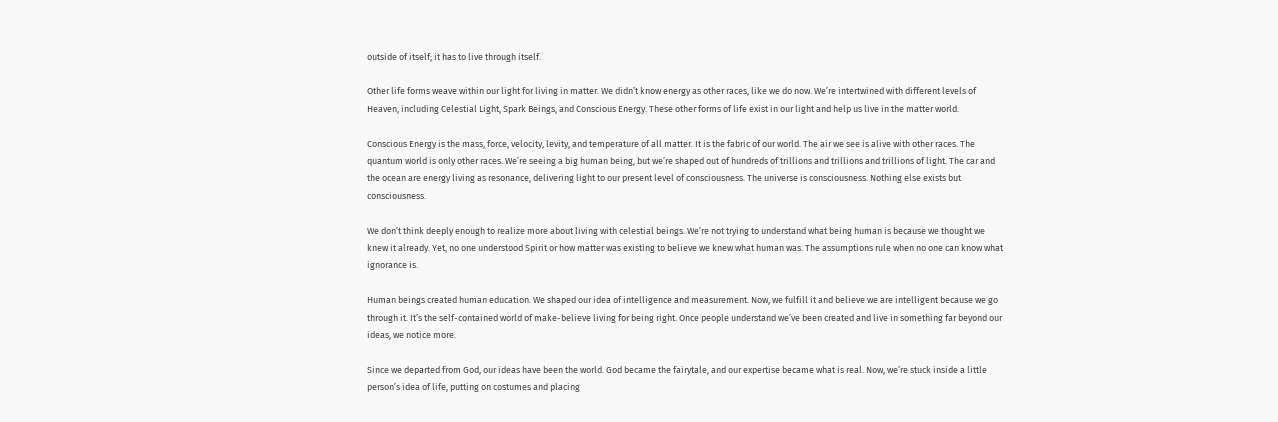outside of itself; it has to live through itself.

Other life forms weave within our light for living in matter. We didn’t know energy as other races, like we do now. We’re intertwined with different levels of Heaven, including Celestial Light, Spark Beings, and Conscious Energy. These other forms of life exist in our light and help us live in the matter world.

Conscious Energy is the mass, force, velocity, levity, and temperature of all matter. It is the fabric of our world. The air we see is alive with other races. The quantum world is only other races. We’re seeing a big human being, but we’re shaped out of hundreds of trillions and trillions and trillions of light. The car and the ocean are energy living as resonance, delivering light to our present level of consciousness. The universe is consciousness. Nothing else exists but consciousness.

We don’t think deeply enough to realize more about living with celestial beings. We’re not trying to understand what being human is because we thought we knew it already. Yet, no one understood Spirit or how matter was existing to believe we knew what human was. The assumptions rule when no one can know what ignorance is.

Human beings created human education. We shaped our idea of intelligence and measurement. Now, we fulfill it and believe we are intelligent because we go through it. It’s the self-contained world of make-believe living for being right. Once people understand we’ve been created and live in something far beyond our ideas, we notice more.

Since we departed from God, our ideas have been the world. God became the fairytale, and our expertise became what is real. Now, we’re stuck inside a little person’s idea of life, putting on costumes and placing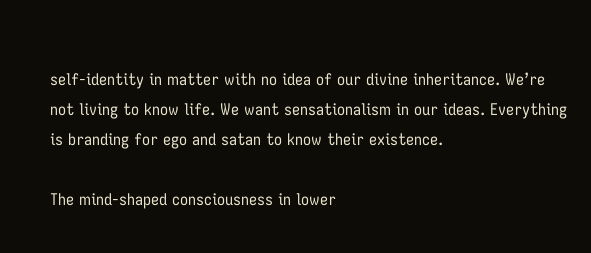self-identity in matter with no idea of our divine inheritance. We’re not living to know life. We want sensationalism in our ideas. Everything is branding for ego and satan to know their existence.

The mind-shaped consciousness in lower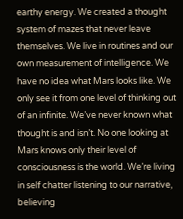earthy energy. We created a thought system of mazes that never leave themselves. We live in routines and our own measurement of intelligence. We have no idea what Mars looks like. We only see it from one level of thinking out of an infinite. We’ve never known what thought is and isn’t. No one looking at Mars knows only their level of consciousness is the world. We’re living in self chatter listening to our narrative, believing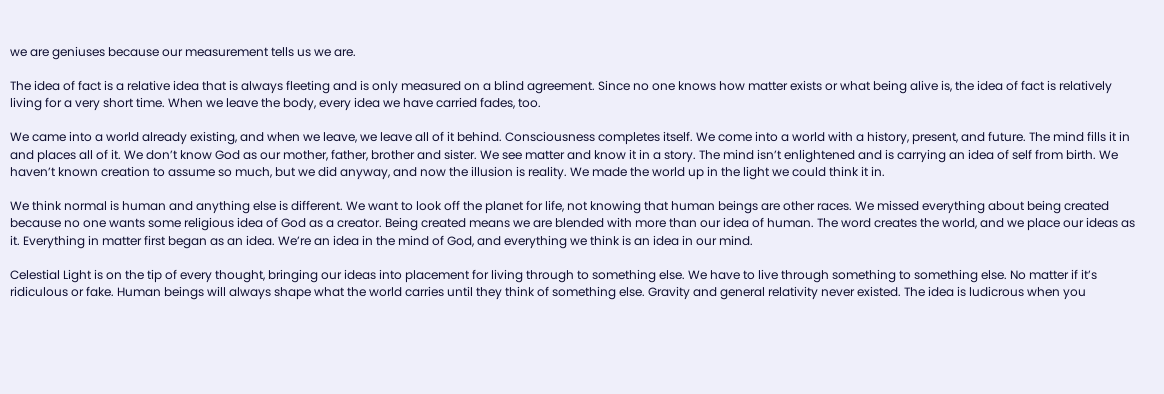we are geniuses because our measurement tells us we are.

The idea of fact is a relative idea that is always fleeting and is only measured on a blind agreement. Since no one knows how matter exists or what being alive is, the idea of fact is relatively living for a very short time. When we leave the body, every idea we have carried fades, too.

We came into a world already existing, and when we leave, we leave all of it behind. Consciousness completes itself. We come into a world with a history, present, and future. The mind fills it in and places all of it. We don’t know God as our mother, father, brother and sister. We see matter and know it in a story. The mind isn’t enlightened and is carrying an idea of self from birth. We haven’t known creation to assume so much, but we did anyway, and now the illusion is reality. We made the world up in the light we could think it in.

We think normal is human and anything else is different. We want to look off the planet for life, not knowing that human beings are other races. We missed everything about being created because no one wants some religious idea of God as a creator. Being created means we are blended with more than our idea of human. The word creates the world, and we place our ideas as it. Everything in matter first began as an idea. We’re an idea in the mind of God, and everything we think is an idea in our mind.

Celestial Light is on the tip of every thought, bringing our ideas into placement for living through to something else. We have to live through something to something else. No matter if it’s ridiculous or fake. Human beings will always shape what the world carries until they think of something else. Gravity and general relativity never existed. The idea is ludicrous when you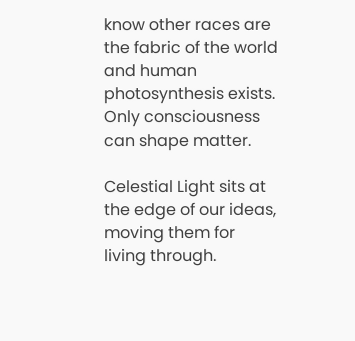know other races are the fabric of the world and human photosynthesis exists. Only consciousness can shape matter.

Celestial Light sits at the edge of our ideas, moving them for living through.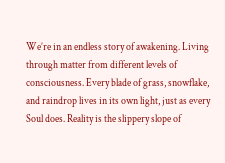We’re in an endless story of awakening. Living through matter from different levels of consciousness. Every blade of grass, snowflake, and raindrop lives in its own light, just as every Soul does. Reality is the slippery slope of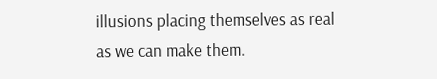illusions placing themselves as real as we can make them.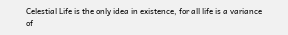Celestial Life is the only idea in existence, for all life is a variance of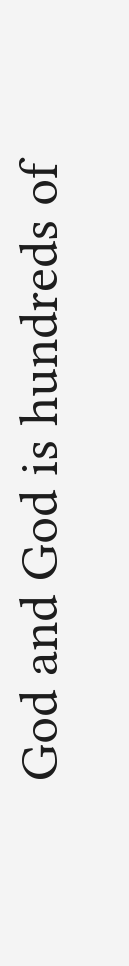God and God is hundreds of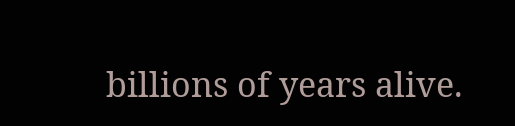billions of years alive.